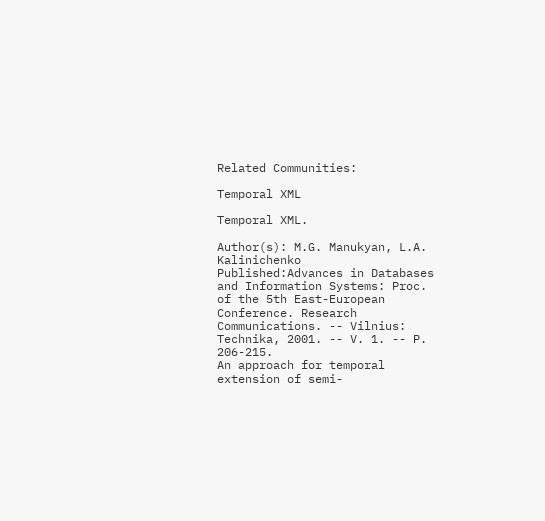Related Communities:

Temporal XML

Temporal XML.

Author(s): M.G. Manukyan, L.A. Kalinichenko
Published:Advances in Databases and Information Systems: Proc. of the 5th East-European Conference. Research Communications. -- Vilnius: Technika, 2001. -- V. 1. -- P. 206-215.
An approach for temporal extension of semi-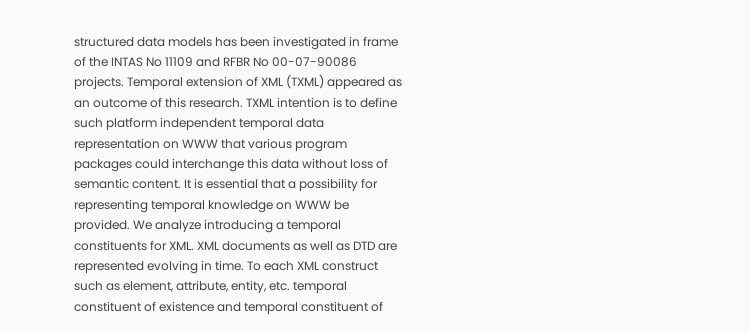structured data models has been investigated in frame of the INTAS No 11109 and RFBR No 00-07-90086 projects. Temporal extension of XML (TXML) appeared as an outcome of this research. TXML intention is to define such platform independent temporal data representation on WWW that various program packages could interchange this data without loss of semantic content. It is essential that a possibility for representing temporal knowledge on WWW be provided. We analyze introducing a temporal constituents for XML. XML documents as well as DTD are represented evolving in time. To each XML construct such as element, attribute, entity, etc. temporal constituent of existence and temporal constituent of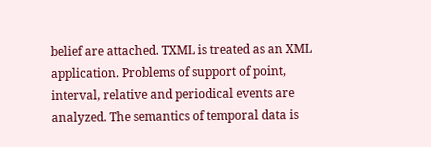belief are attached. TXML is treated as an XML application. Problems of support of point, interval, relative and periodical events are analyzed. The semantics of temporal data is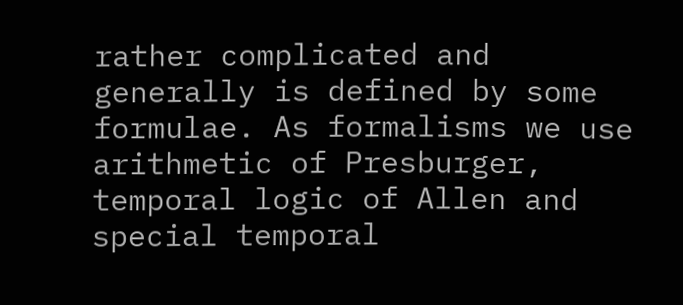rather complicated and generally is defined by some formulae. As formalisms we use arithmetic of Presburger, temporal logic of Allen and special temporal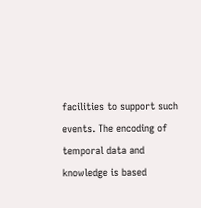facilities to support such events. The encoding of temporal data and knowledge is based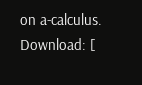on a-calculus.
Download: [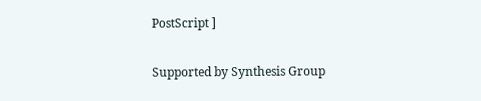PostScript ]

Supported by Synthesis Group